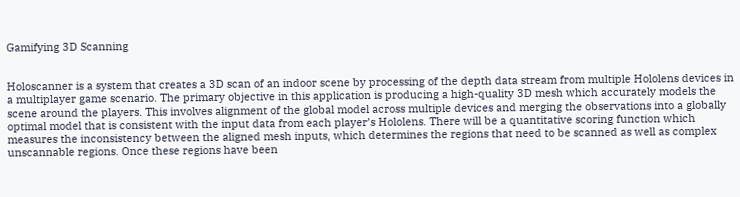Gamifying 3D Scanning


Holoscanner is a system that creates a 3D scan of an indoor scene by processing of the depth data stream from multiple Hololens devices in a multiplayer game scenario. The primary objective in this application is producing a high-quality 3D mesh which accurately models the scene around the players. This involves alignment of the global model across multiple devices and merging the observations into a globally optimal model that is consistent with the input data from each player’s Hololens. There will be a quantitative scoring function which measures the inconsistency between the aligned mesh inputs, which determines the regions that need to be scanned as well as complex unscannable regions. Once these regions have been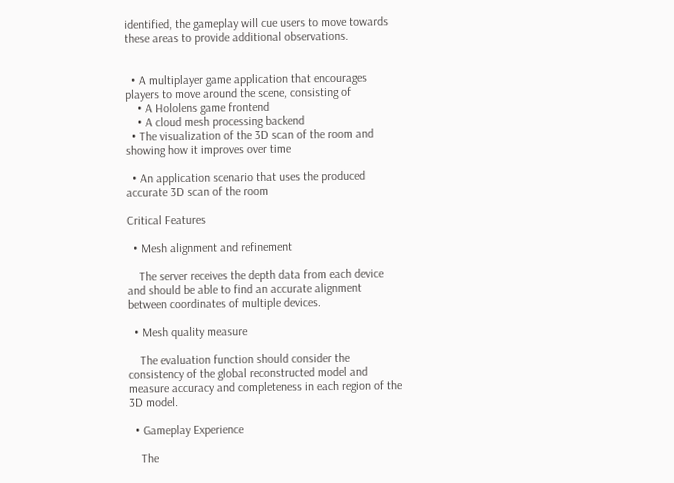identified, the gameplay will cue users to move towards these areas to provide additional observations.


  • A multiplayer game application that encourages players to move around the scene, consisting of
    • A Hololens game frontend
    • A cloud mesh processing backend
  • The visualization of the 3D scan of the room and showing how it improves over time

  • An application scenario that uses the produced accurate 3D scan of the room

Critical Features

  • Mesh alignment and refinement

    The server receives the depth data from each device and should be able to find an accurate alignment between coordinates of multiple devices.

  • Mesh quality measure

    The evaluation function should consider the consistency of the global reconstructed model and measure accuracy and completeness in each region of the 3D model.

  • Gameplay Experience

    The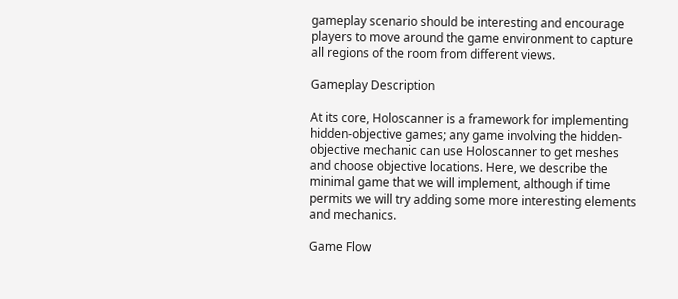gameplay scenario should be interesting and encourage players to move around the game environment to capture all regions of the room from different views.

Gameplay Description

At its core, Holoscanner is a framework for implementing hidden-objective games; any game involving the hidden-objective mechanic can use Holoscanner to get meshes and choose objective locations. Here, we describe the minimal game that we will implement, although if time permits we will try adding some more interesting elements and mechanics.

Game Flow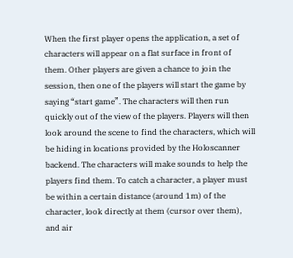When the first player opens the application, a set of characters will appear on a flat surface in front of them. Other players are given a chance to join the session, then one of the players will start the game by saying “start game”. The characters will then run quickly out of the view of the players. Players will then look around the scene to find the characters, which will be hiding in locations provided by the Holoscanner backend. The characters will make sounds to help the players find them. To catch a character, a player must be within a certain distance (around 1m) of the character, look directly at them (cursor over them), and air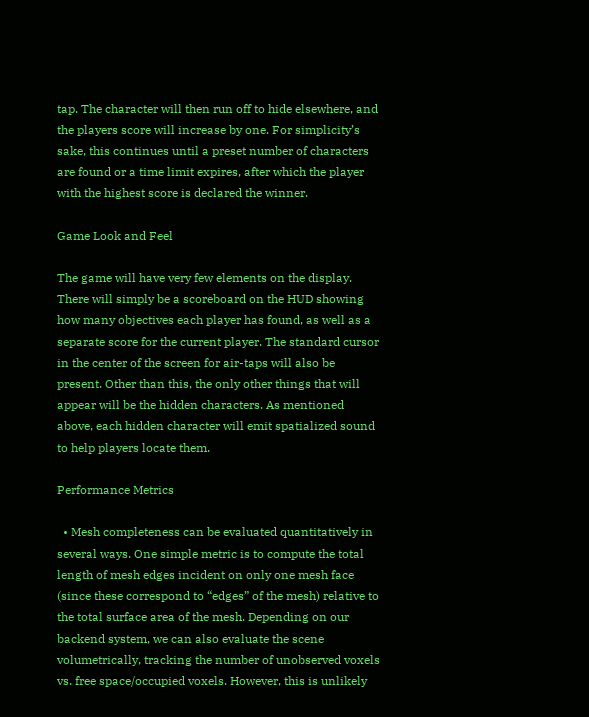tap. The character will then run off to hide elsewhere, and the players score will increase by one. For simplicity’s sake, this continues until a preset number of characters are found or a time limit expires, after which the player with the highest score is declared the winner.

Game Look and Feel

The game will have very few elements on the display. There will simply be a scoreboard on the HUD showing how many objectives each player has found, as well as a separate score for the current player. The standard cursor in the center of the screen for air-taps will also be present. Other than this, the only other things that will appear will be the hidden characters. As mentioned above, each hidden character will emit spatialized sound to help players locate them.

Performance Metrics

  • Mesh completeness can be evaluated quantitatively in several ways. One simple metric is to compute the total length of mesh edges incident on only one mesh face (since these correspond to “edges” of the mesh) relative to the total surface area of the mesh. Depending on our backend system, we can also evaluate the scene volumetrically, tracking the number of unobserved voxels vs. free space/occupied voxels. However, this is unlikely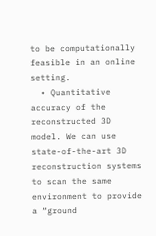to be computationally feasible in an online setting.
  • Quantitative accuracy of the reconstructed 3D model. We can use state-of-the-art 3D reconstruction systems to scan the same environment to provide a “ground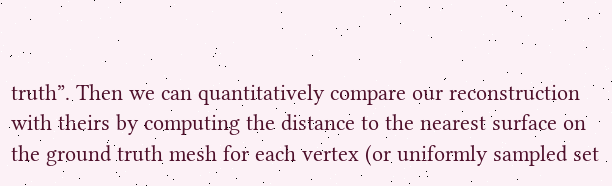truth”. Then we can quantitatively compare our reconstruction with theirs by computing the distance to the nearest surface on the ground truth mesh for each vertex (or uniformly sampled set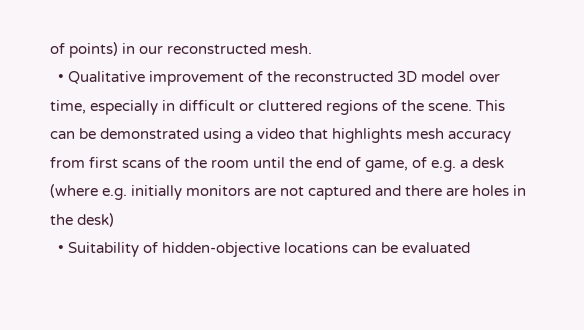of points) in our reconstructed mesh.
  • Qualitative improvement of the reconstructed 3D model over time, especially in difficult or cluttered regions of the scene. This can be demonstrated using a video that highlights mesh accuracy from first scans of the room until the end of game, of e.g. a desk (where e.g. initially monitors are not captured and there are holes in the desk)
  • Suitability of hidden-objective locations can be evaluated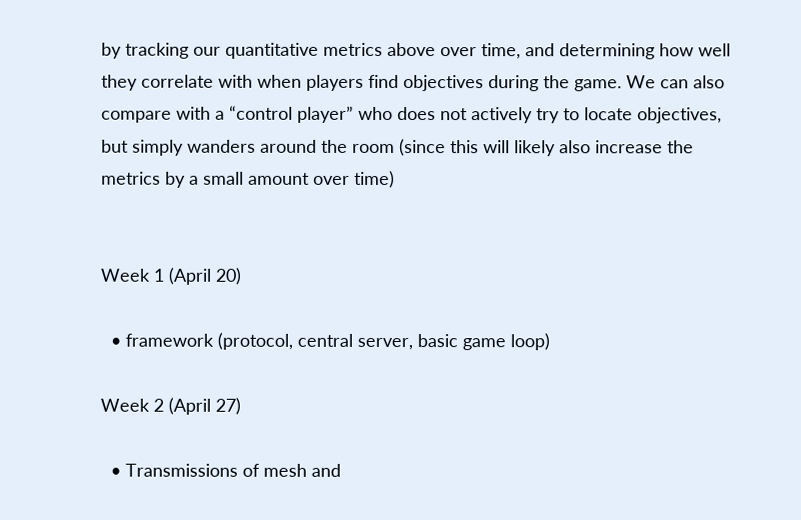by tracking our quantitative metrics above over time, and determining how well they correlate with when players find objectives during the game. We can also compare with a “control player” who does not actively try to locate objectives, but simply wanders around the room (since this will likely also increase the metrics by a small amount over time)


Week 1 (April 20)

  • framework (protocol, central server, basic game loop)

Week 2 (April 27)

  • Transmissions of mesh and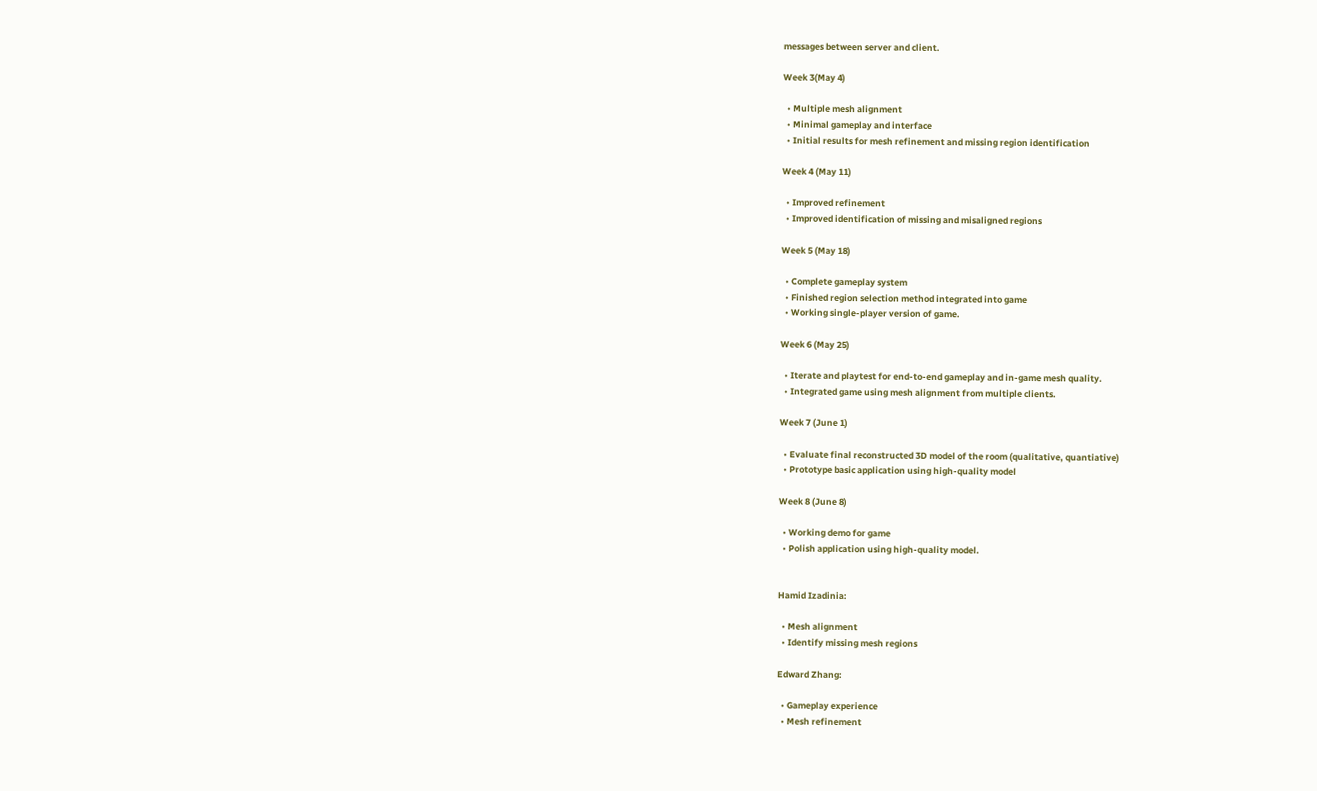messages between server and client.

Week 3(May 4)

  • Multiple mesh alignment
  • Minimal gameplay and interface
  • Initial results for mesh refinement and missing region identification

Week 4 (May 11)

  • Improved refinement
  • Improved identification of missing and misaligned regions

Week 5 (May 18)

  • Complete gameplay system
  • Finished region selection method integrated into game
  • Working single-player version of game.

Week 6 (May 25)

  • Iterate and playtest for end-to-end gameplay and in-game mesh quality.
  • Integrated game using mesh alignment from multiple clients.

Week 7 (June 1)

  • Evaluate final reconstructed 3D model of the room (qualitative, quantiative)
  • Prototype basic application using high-quality model

Week 8 (June 8)

  • Working demo for game
  • Polish application using high-quality model.


Hamid Izadinia:

  • Mesh alignment
  • Identify missing mesh regions

Edward Zhang:

  • Gameplay experience
  • Mesh refinement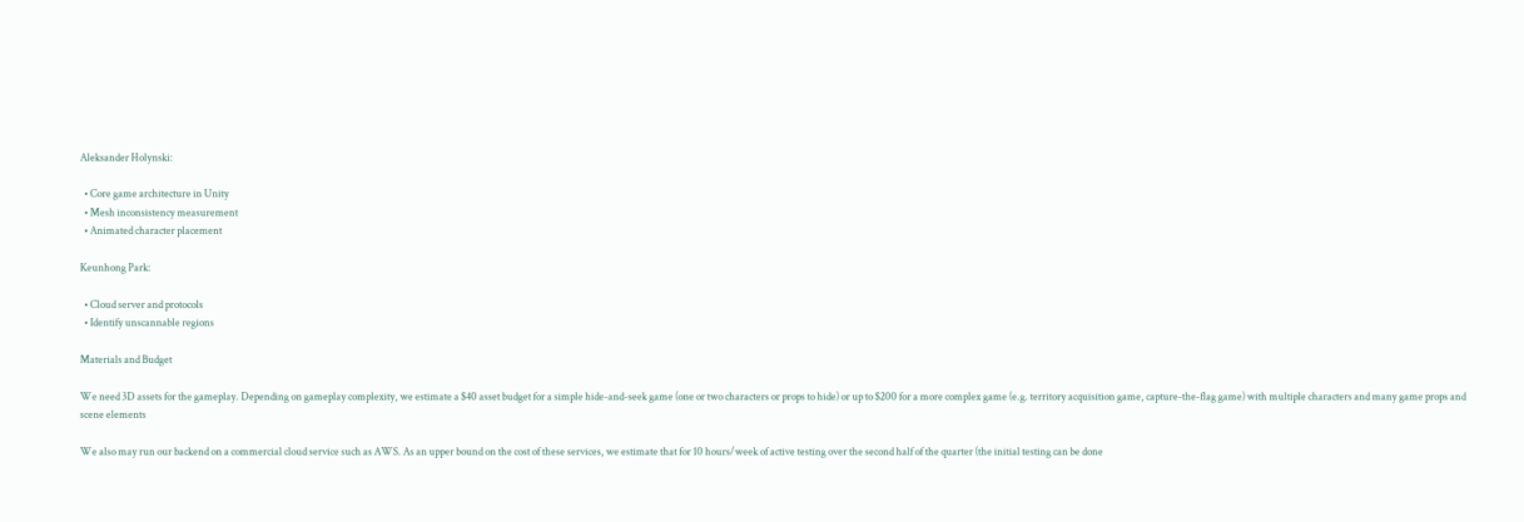Aleksander Holynski:

  • Core game architecture in Unity
  • Mesh inconsistency measurement
  • Animated character placement

Keunhong Park:

  • Cloud server and protocols
  • Identify unscannable regions

Materials and Budget

We need 3D assets for the gameplay. Depending on gameplay complexity, we estimate a $40 asset budget for a simple hide-and-seek game (one or two characters or props to hide) or up to $200 for a more complex game (e.g. territory acquisition game, capture-the-flag game) with multiple characters and many game props and scene elements

We also may run our backend on a commercial cloud service such as AWS. As an upper bound on the cost of these services, we estimate that for 10 hours/week of active testing over the second half of the quarter (the initial testing can be done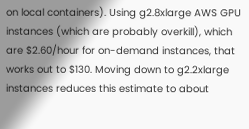on local containers). Using g2.8xlarge AWS GPU instances (which are probably overkill), which are $2.60/hour for on-demand instances, that works out to $130. Moving down to g2.2xlarge instances reduces this estimate to about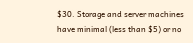$30. Storage and server machines have minimal (less than $5) or no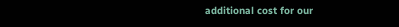additional cost for our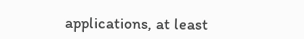applications, at least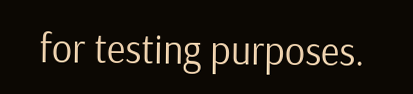for testing purposes.